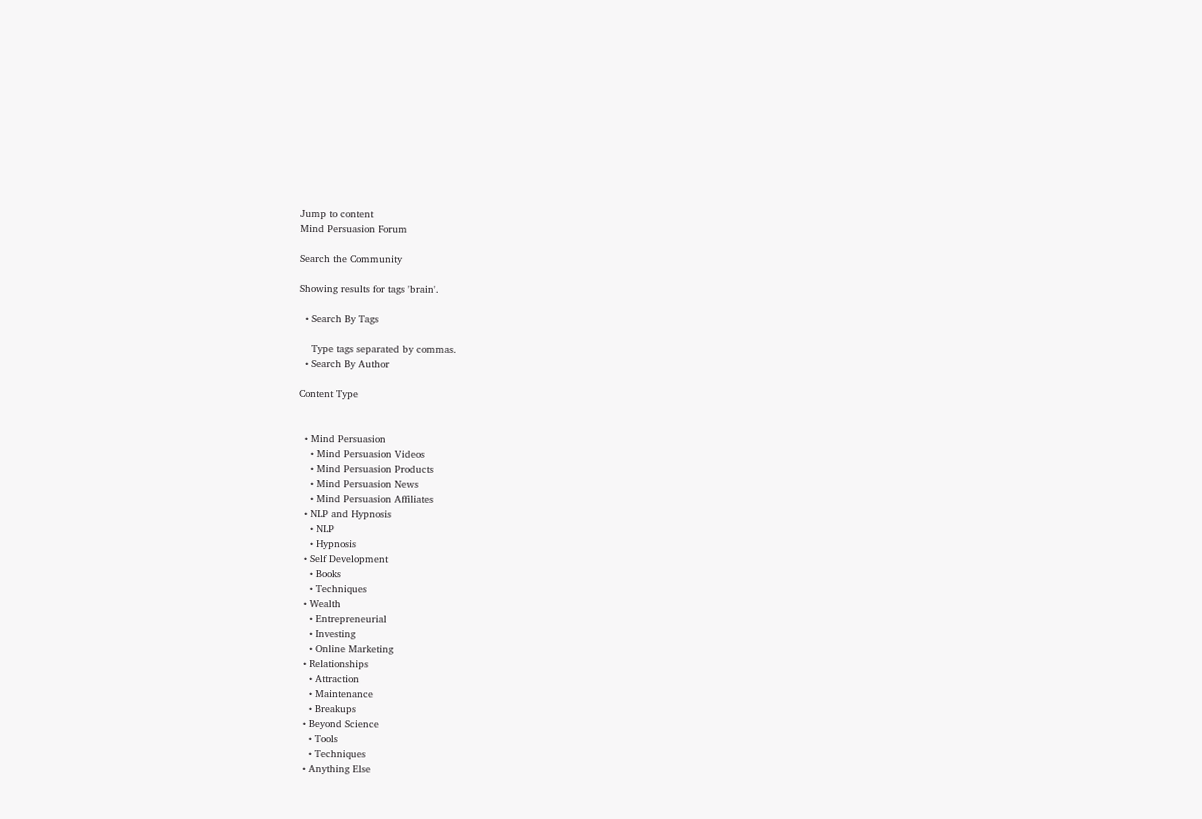Jump to content
Mind Persuasion Forum

Search the Community

Showing results for tags 'brain'.

  • Search By Tags

    Type tags separated by commas.
  • Search By Author

Content Type


  • Mind Persuasion
    • Mind Persuasion Videos
    • Mind Persuasion Products
    • Mind Persuasion News
    • Mind Persuasion Affiliates
  • NLP and Hypnosis
    • NLP
    • Hypnosis
  • Self Development
    • Books
    • Techniques
  • Wealth
    • Entrepreneurial
    • Investing
    • Online Marketing
  • Relationships
    • Attraction
    • Maintenance
    • Breakups
  • Beyond Science
    • Tools
    • Techniques
  • Anything Else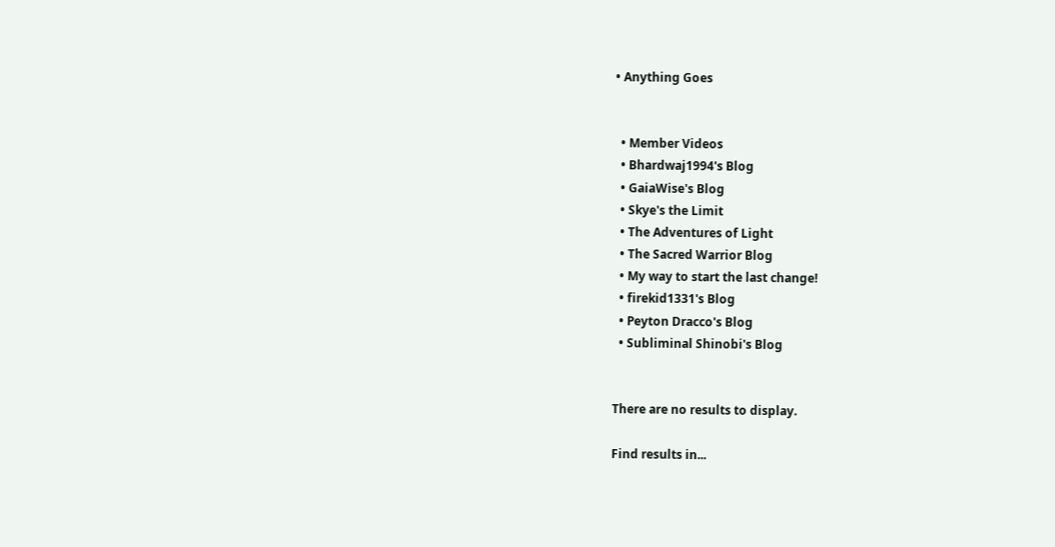• Anything Goes


  • Member Videos
  • Bhardwaj1994's Blog
  • GaiaWise's Blog
  • Skye's the Limit
  • The Adventures of Light
  • The Sacred Warrior Blog
  • My way to start the last change!
  • firekid1331's Blog
  • Peyton Dracco's Blog
  • Subliminal Shinobi's Blog


There are no results to display.

Find results in...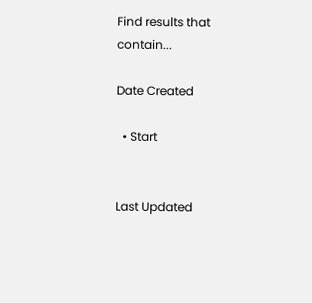Find results that contain...

Date Created

  • Start


Last Updated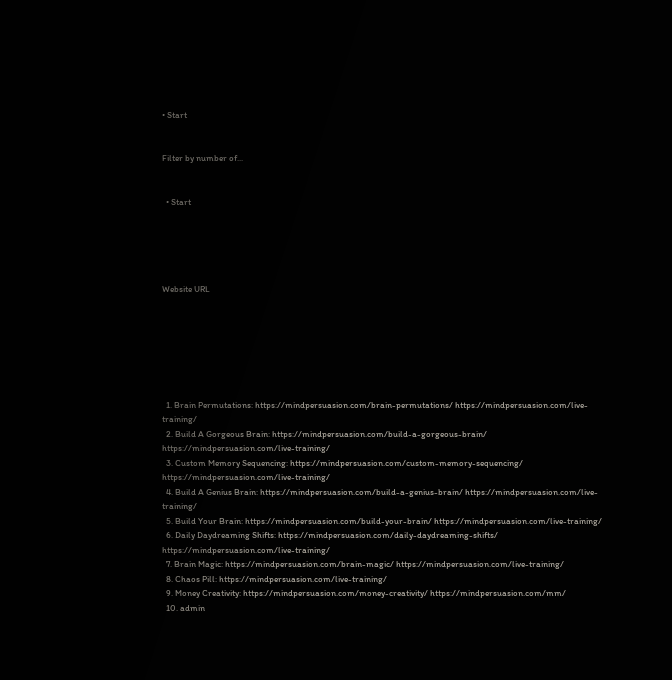• Start


Filter by number of...


  • Start





Website URL







  1. Brain Permutations: https://mindpersuasion.com/brain-permutations/ https://mindpersuasion.com/live-training/
  2. Build A Gorgeous Brain: https://mindpersuasion.com/build-a-gorgeous-brain/ https://mindpersuasion.com/live-training/
  3. Custom Memory Sequencing: https://mindpersuasion.com/custom-memory-sequencing/ https://mindpersuasion.com/live-training/
  4. Build A Genius Brain: https://mindpersuasion.com/build-a-genius-brain/ https://mindpersuasion.com/live-training/
  5. Build Your Brain: https://mindpersuasion.com/build-your-brain/ https://mindpersuasion.com/live-training/
  6. Daily Daydreaming Shifts: https://mindpersuasion.com/daily-daydreaming-shifts/ https://mindpersuasion.com/live-training/
  7. Brain Magic: https://mindpersuasion.com/brain-magic/ https://mindpersuasion.com/live-training/
  8. Chaos Pill: https://mindpersuasion.com/live-training/
  9. Money Creativity: https://mindpersuasion.com/money-creativity/ https://mindpersuasion.com/mm/
  10. admin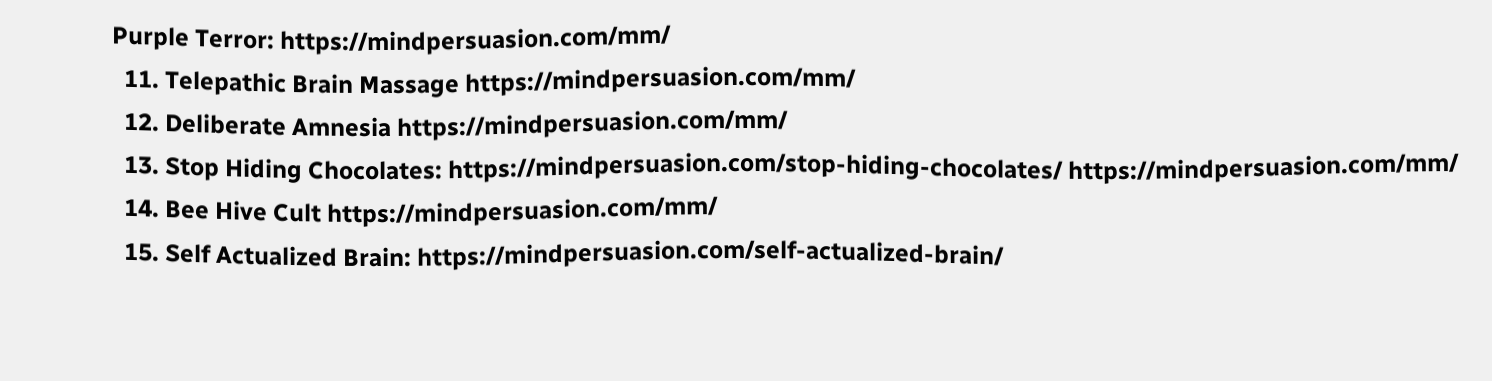Purple Terror: https://mindpersuasion.com/mm/
  11. Telepathic Brain Massage https://mindpersuasion.com/mm/
  12. Deliberate Amnesia https://mindpersuasion.com/mm/
  13. Stop Hiding Chocolates: https://mindpersuasion.com/stop-hiding-chocolates/ https://mindpersuasion.com/mm/
  14. Bee Hive Cult https://mindpersuasion.com/mm/
  15. Self Actualized Brain: https://mindpersuasion.com/self-actualized-brain/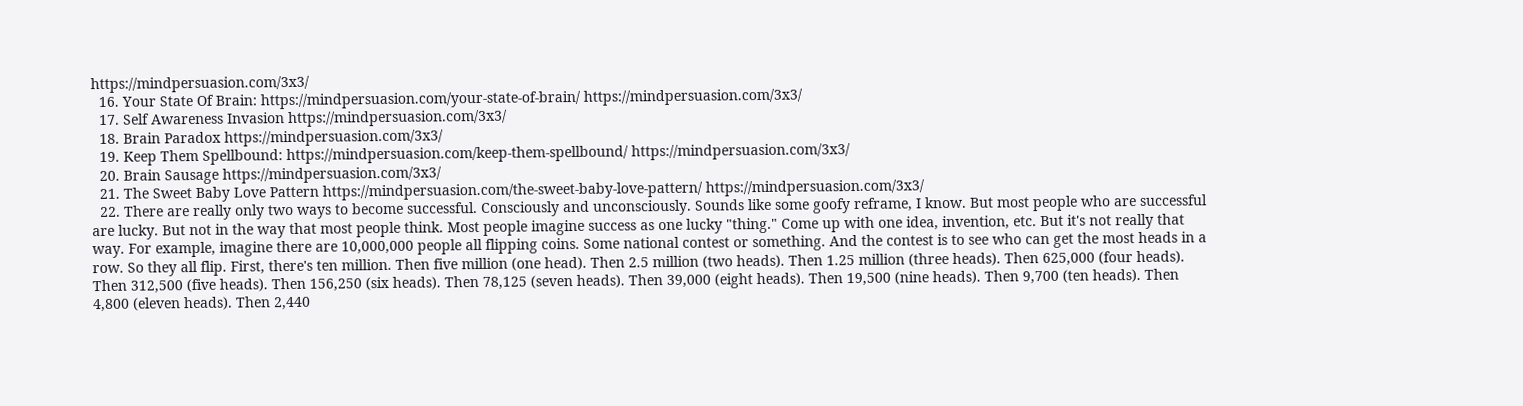https://mindpersuasion.com/3x3/
  16. Your State Of Brain: https://mindpersuasion.com/your-state-of-brain/ https://mindpersuasion.com/3x3/
  17. Self Awareness Invasion https://mindpersuasion.com/3x3/
  18. Brain Paradox https://mindpersuasion.com/3x3/
  19. Keep Them Spellbound: https://mindpersuasion.com/keep-them-spellbound/ https://mindpersuasion.com/3x3/
  20. Brain Sausage https://mindpersuasion.com/3x3/
  21. The Sweet Baby Love Pattern https://mindpersuasion.com/the-sweet-baby-love-pattern/ https://mindpersuasion.com/3x3/
  22. There are really only two ways to become successful. Consciously and unconsciously. Sounds like some goofy reframe, I know. But most people who are successful are lucky. But not in the way that most people think. Most people imagine success as one lucky "thing." Come up with one idea, invention, etc. But it's not really that way. For example, imagine there are 10,000,000 people all flipping coins. Some national contest or something. And the contest is to see who can get the most heads in a row. So they all flip. First, there's ten million. Then five million (one head). Then 2.5 million (two heads). Then 1.25 million (three heads). Then 625,000 (four heads). Then 312,500 (five heads). Then 156,250 (six heads). Then 78,125 (seven heads). Then 39,000 (eight heads). Then 19,500 (nine heads). Then 9,700 (ten heads). Then 4,800 (eleven heads). Then 2,440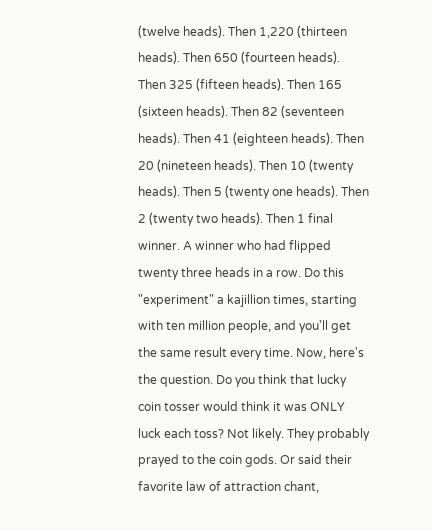(twelve heads). Then 1,220 (thirteen heads). Then 650 (fourteen heads). Then 325 (fifteen heads). Then 165 (sixteen heads). Then 82 (seventeen heads). Then 41 (eighteen heads). Then 20 (nineteen heads). Then 10 (twenty heads). Then 5 (twenty one heads). Then 2 (twenty two heads). Then 1 final winner. A winner who had flipped twenty three heads in a row. Do this "experiment" a kajillion times, starting with ten million people, and you'll get the same result every time. Now, here's the question. Do you think that lucky coin tosser would think it was ONLY luck each toss? Not likely. They probably prayed to the coin gods. Or said their favorite law of attraction chant,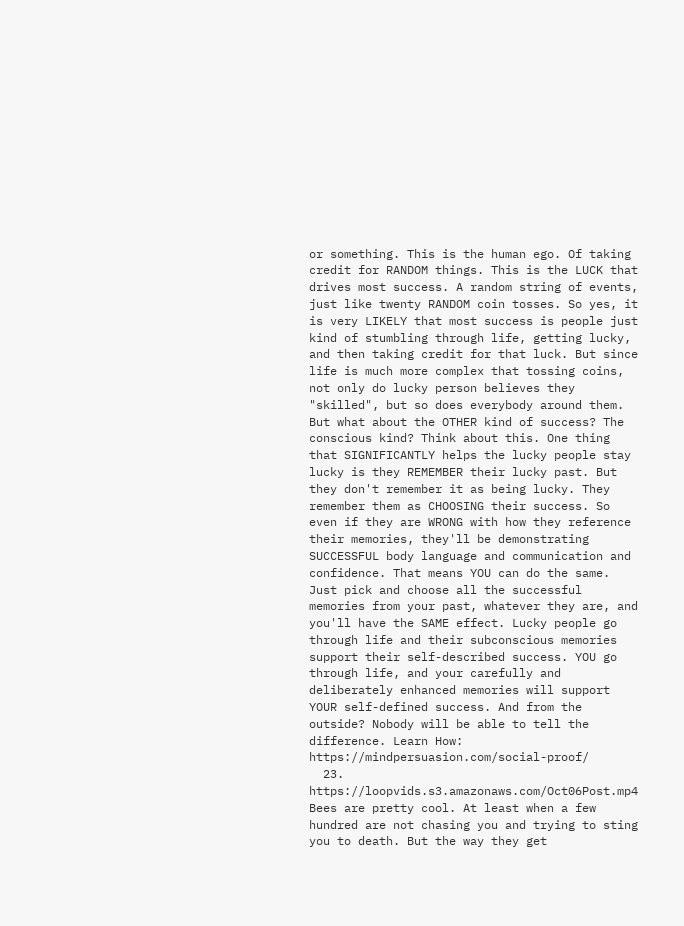or something. This is the human ego. Of taking credit for RANDOM things. This is the LUCK that drives most success. A random string of events, just like twenty RANDOM coin tosses. So yes, it is very LIKELY that most success is people just kind of stumbling through life, getting lucky, and then taking credit for that luck. But since life is much more complex that tossing coins, not only do lucky person believes they "skilled", but so does everybody around them. But what about the OTHER kind of success? The conscious kind? Think about this. One thing that SIGNIFICANTLY helps the lucky people stay lucky is they REMEMBER their lucky past. But they don't remember it as being lucky. They remember them as CHOOSING their success. So even if they are WRONG with how they reference their memories, they'll be demonstrating SUCCESSFUL body language and communication and confidence. That means YOU can do the same. Just pick and choose all the successful memories from your past, whatever they are, and you'll have the SAME effect. Lucky people go through life and their subconscious memories support their self-described success. YOU go through life, and your carefully and deliberately enhanced memories will support YOUR self-defined success. And from the outside? Nobody will be able to tell the difference. Learn How: https://mindpersuasion.com/social-proof/
  23. https://loopvids.s3.amazonaws.com/Oct06Post.mp4 Bees are pretty cool. At least when a few hundred are not chasing you and trying to sting you to death. But the way they get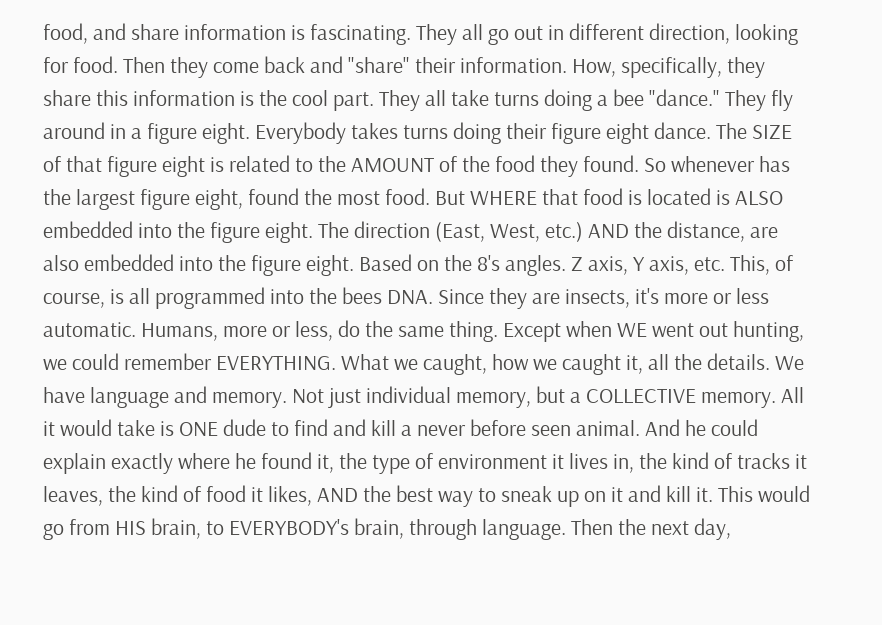food, and share information is fascinating. They all go out in different direction, looking for food. Then they come back and "share" their information. How, specifically, they share this information is the cool part. They all take turns doing a bee "dance." They fly around in a figure eight. Everybody takes turns doing their figure eight dance. The SIZE of that figure eight is related to the AMOUNT of the food they found. So whenever has the largest figure eight, found the most food. But WHERE that food is located is ALSO embedded into the figure eight. The direction (East, West, etc.) AND the distance, are also embedded into the figure eight. Based on the 8's angles. Z axis, Y axis, etc. This, of course, is all programmed into the bees DNA. Since they are insects, it's more or less automatic. Humans, more or less, do the same thing. Except when WE went out hunting, we could remember EVERYTHING. What we caught, how we caught it, all the details. We have language and memory. Not just individual memory, but a COLLECTIVE memory. All it would take is ONE dude to find and kill a never before seen animal. And he could explain exactly where he found it, the type of environment it lives in, the kind of tracks it leaves, the kind of food it likes, AND the best way to sneak up on it and kill it. This would go from HIS brain, to EVERYBODY's brain, through language. Then the next day,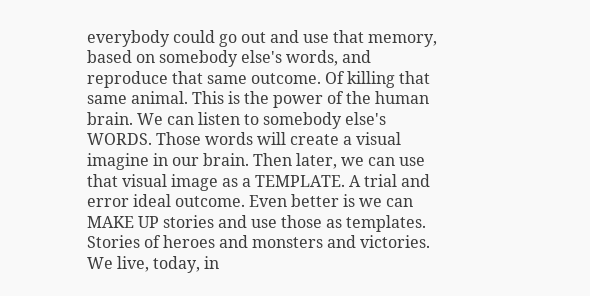everybody could go out and use that memory, based on somebody else's words, and reproduce that same outcome. Of killing that same animal. This is the power of the human brain. We can listen to somebody else's WORDS. Those words will create a visual imagine in our brain. Then later, we can use that visual image as a TEMPLATE. A trial and error ideal outcome. Even better is we can MAKE UP stories and use those as templates. Stories of heroes and monsters and victories. We live, today, in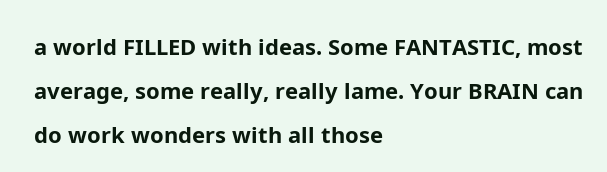a world FILLED with ideas. Some FANTASTIC, most average, some really, really lame. Your BRAIN can do work wonders with all those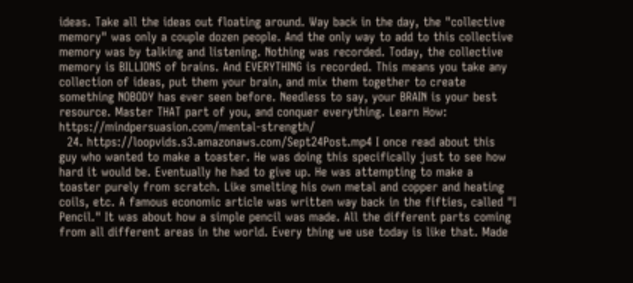ideas. Take all the ideas out floating around. Way back in the day, the "collective memory" was only a couple dozen people. And the only way to add to this collective memory was by talking and listening. Nothing was recorded. Today, the collective memory is BILLIONS of brains. And EVERYTHING is recorded. This means you take any collection of ideas, put them your brain, and mix them together to create something NOBODY has ever seen before. Needless to say, your BRAIN is your best resource. Master THAT part of you, and conquer everything. Learn How: https://mindpersuasion.com/mental-strength/
  24. https://loopvids.s3.amazonaws.com/Sept24Post.mp4 I once read about this guy who wanted to make a toaster. He was doing this specifically just to see how hard it would be. Eventually he had to give up. He was attempting to make a toaster purely from scratch. Like smelting his own metal and copper and heating coils, etc. A famous economic article was written way back in the fifties, called "I Pencil." It was about how a simple pencil was made. All the different parts coming from all different areas in the world. Every thing we use today is like that. Made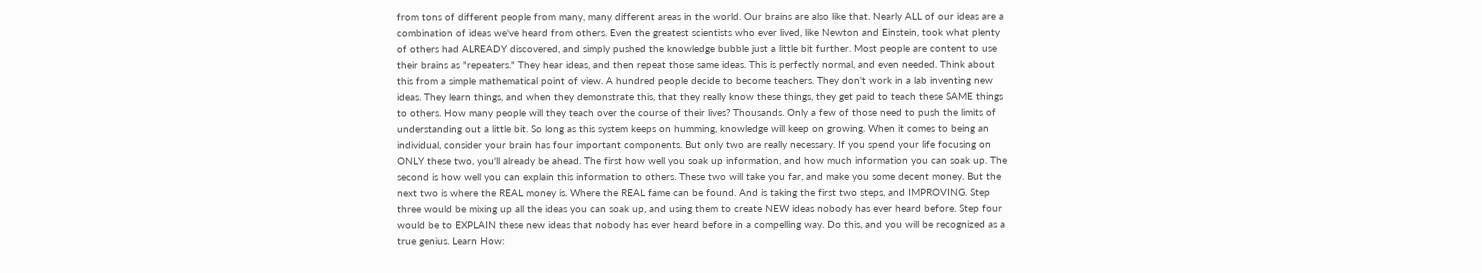from tons of different people from many, many different areas in the world. Our brains are also like that. Nearly ALL of our ideas are a combination of ideas we've heard from others. Even the greatest scientists who ever lived, like Newton and Einstein, took what plenty of others had ALREADY discovered, and simply pushed the knowledge bubble just a little bit further. Most people are content to use their brains as "repeaters." They hear ideas, and then repeat those same ideas. This is perfectly normal, and even needed. Think about this from a simple mathematical point of view. A hundred people decide to become teachers. They don't work in a lab inventing new ideas. They learn things, and when they demonstrate this, that they really know these things, they get paid to teach these SAME things to others. How many people will they teach over the course of their lives? Thousands. Only a few of those need to push the limits of understanding out a little bit. So long as this system keeps on humming, knowledge will keep on growing. When it comes to being an individual, consider your brain has four important components. But only two are really necessary. If you spend your life focusing on ONLY these two, you'll already be ahead. The first how well you soak up information, and how much information you can soak up. The second is how well you can explain this information to others. These two will take you far, and make you some decent money. But the next two is where the REAL money is. Where the REAL fame can be found. And is taking the first two steps, and IMPROVING. Step three would be mixing up all the ideas you can soak up, and using them to create NEW ideas nobody has ever heard before. Step four would be to EXPLAIN these new ideas that nobody has ever heard before in a compelling way. Do this, and you will be recognized as a true genius. Learn How: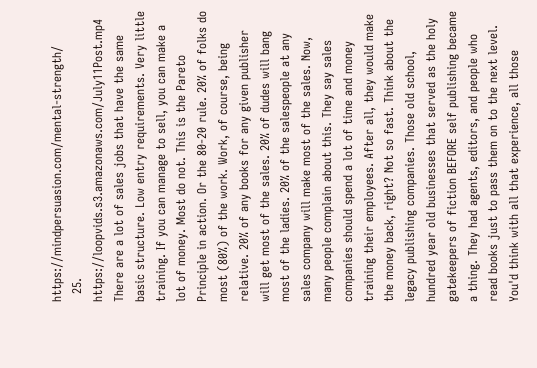https://mindpersuasion.com/mental-strength/
  25. https://loopvids.s3.amazonaws.com/July11Post.mp4 There are a lot of sales jobs that have the same basic structure. Low entry requirements. Very little training. If you can manage to sell, you can make a lot of money. Most do not. This is the Pareto Principle in action. Or the 80-20 rule. 20% of folks do most (80%) of the work. Work, of course, being relative. 20% of any books for any given publisher will get most of the sales. 20% of dudes will bang most of the ladies. 20% of the salespeople at any sales company will make most of the sales. Now, many people complain about this. They say sales companies should spend a lot of time and money training their employees. After all, they would make the money back, right? Not so fast. Think about the legacy publishing companies. Those old school, hundred year old businesses that served as the holy gatekeepers of fiction BEFORE self publishing became a thing. They had agents, editors, and people who read books just to pass them on to the next level. You'd think with all that experience, all those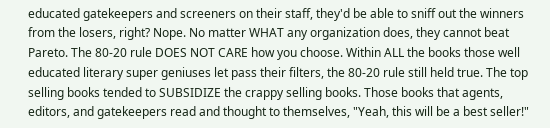educated gatekeepers and screeners on their staff, they'd be able to sniff out the winners from the losers, right? Nope. No matter WHAT any organization does, they cannot beat Pareto. The 80-20 rule DOES NOT CARE how you choose. Within ALL the books those well educated literary super geniuses let pass their filters, the 80-20 rule still held true. The top selling books tended to SUBSIDIZE the crappy selling books. Those books that agents, editors, and gatekeepers read and thought to themselves, "Yeah, this will be a best seller!"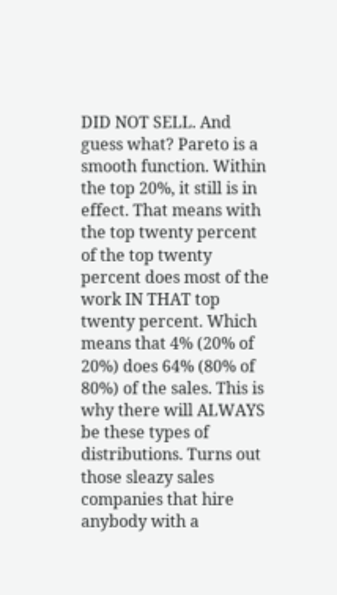DID NOT SELL. And guess what? Pareto is a smooth function. Within the top 20%, it still is in effect. That means with the top twenty percent of the top twenty percent does most of the work IN THAT top twenty percent. Which means that 4% (20% of 20%) does 64% (80% of 80%) of the sales. This is why there will ALWAYS be these types of distributions. Turns out those sleazy sales companies that hire anybody with a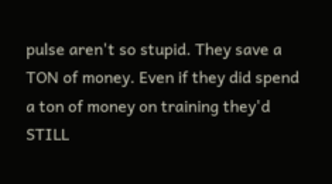pulse aren't so stupid. They save a TON of money. Even if they did spend a ton of money on training they'd STILL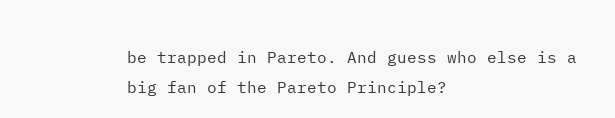be trapped in Pareto. And guess who else is a big fan of the Pareto Principle?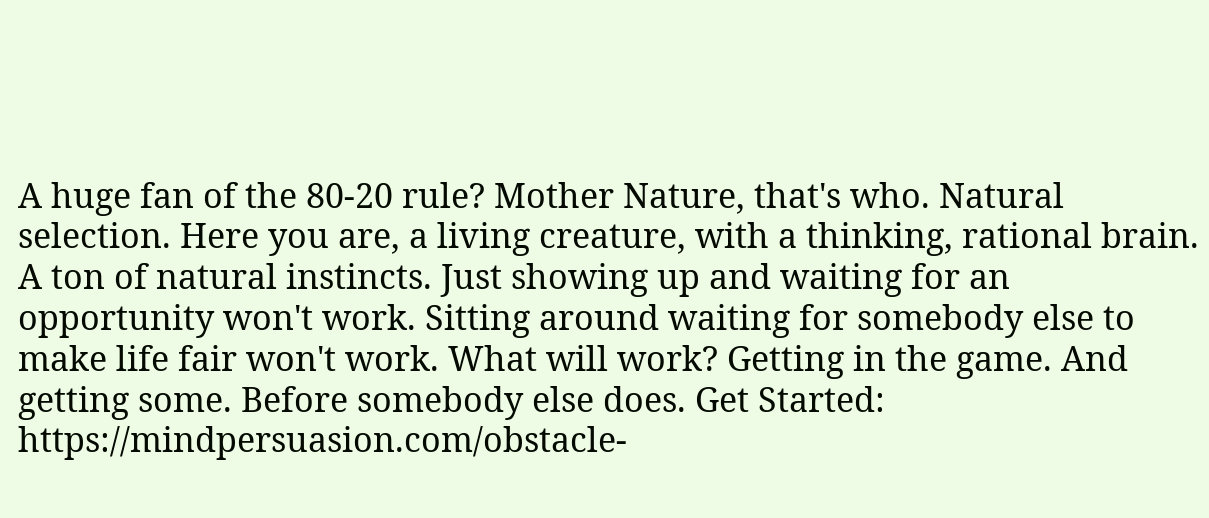A huge fan of the 80-20 rule? Mother Nature, that's who. Natural selection. Here you are, a living creature, with a thinking, rational brain. A ton of natural instincts. Just showing up and waiting for an opportunity won't work. Sitting around waiting for somebody else to make life fair won't work. What will work? Getting in the game. And getting some. Before somebody else does. Get Started: https://mindpersuasion.com/obstacle-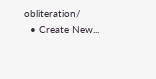obliteration/
  • Create New...